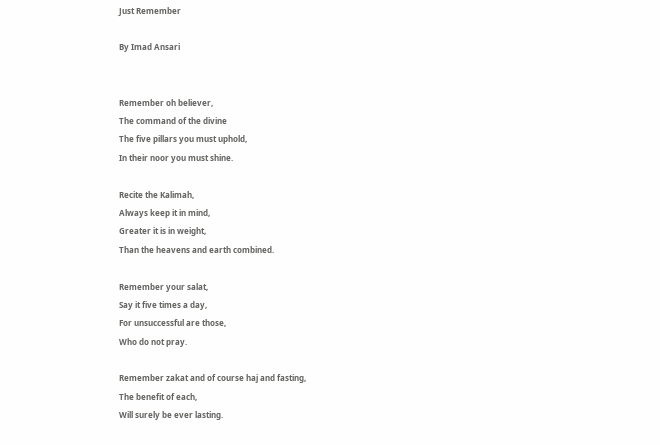Just Remember

By Imad Ansari


Remember oh believer,
The command of the divine
The five pillars you must uphold,
In their noor you must shine.

Recite the Kalimah,
Always keep it in mind,
Greater it is in weight,
Than the heavens and earth combined.

Remember your salat,
Say it five times a day,
For unsuccessful are those,
Who do not pray.

Remember zakat and of course haj and fasting,
The benefit of each,
Will surely be ever lasting.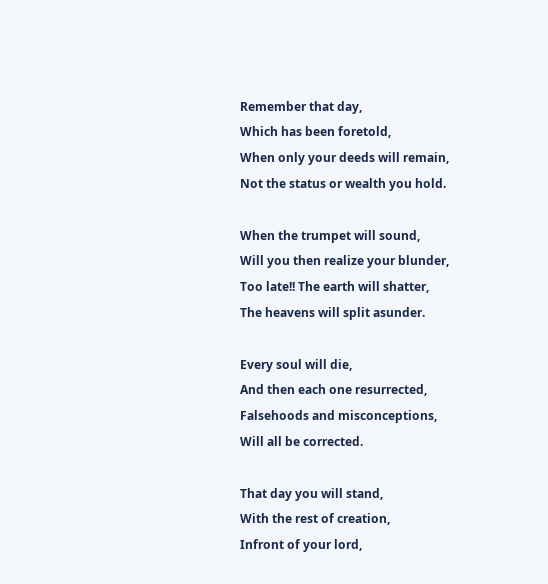Remember that day,
Which has been foretold,
When only your deeds will remain,
Not the status or wealth you hold.

When the trumpet will sound,
Will you then realize your blunder,
Too late!! The earth will shatter,
The heavens will split asunder.

Every soul will die,
And then each one resurrected,
Falsehoods and misconceptions,
Will all be corrected.

That day you will stand,
With the rest of creation,
Infront of your lord,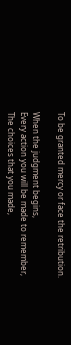To be granted mercy or face the retribution.

When the judgment begins,
Every action you will be made to remember,
The choices that you made,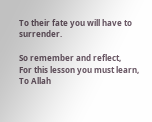To their fate you will have to surrender.

So remember and reflect,
For this lesson you must learn,
To Allah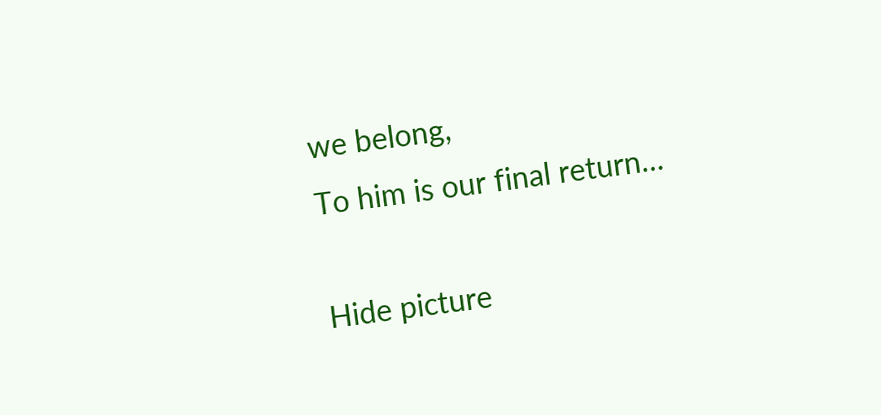we belong,
To him is our final return…

Hide picture